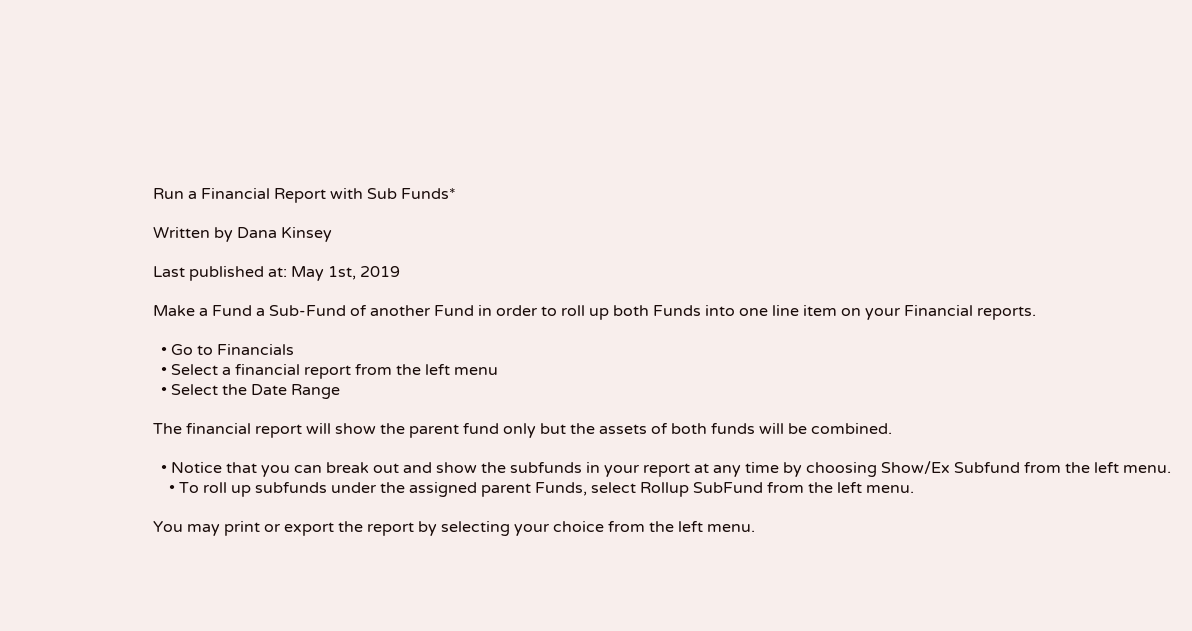Run a Financial Report with Sub Funds*

Written by Dana Kinsey

Last published at: May 1st, 2019

Make a Fund a Sub-Fund of another Fund in order to roll up both Funds into one line item on your Financial reports.

  • Go to Financials
  • Select a financial report from the left menu
  • Select the Date Range

The financial report will show the parent fund only but the assets of both funds will be combined.

  • Notice that you can break out and show the subfunds in your report at any time by choosing Show/Ex Subfund from the left menu.
    • To roll up subfunds under the assigned parent Funds, select Rollup SubFund from the left menu.

You may print or export the report by selecting your choice from the left menu.